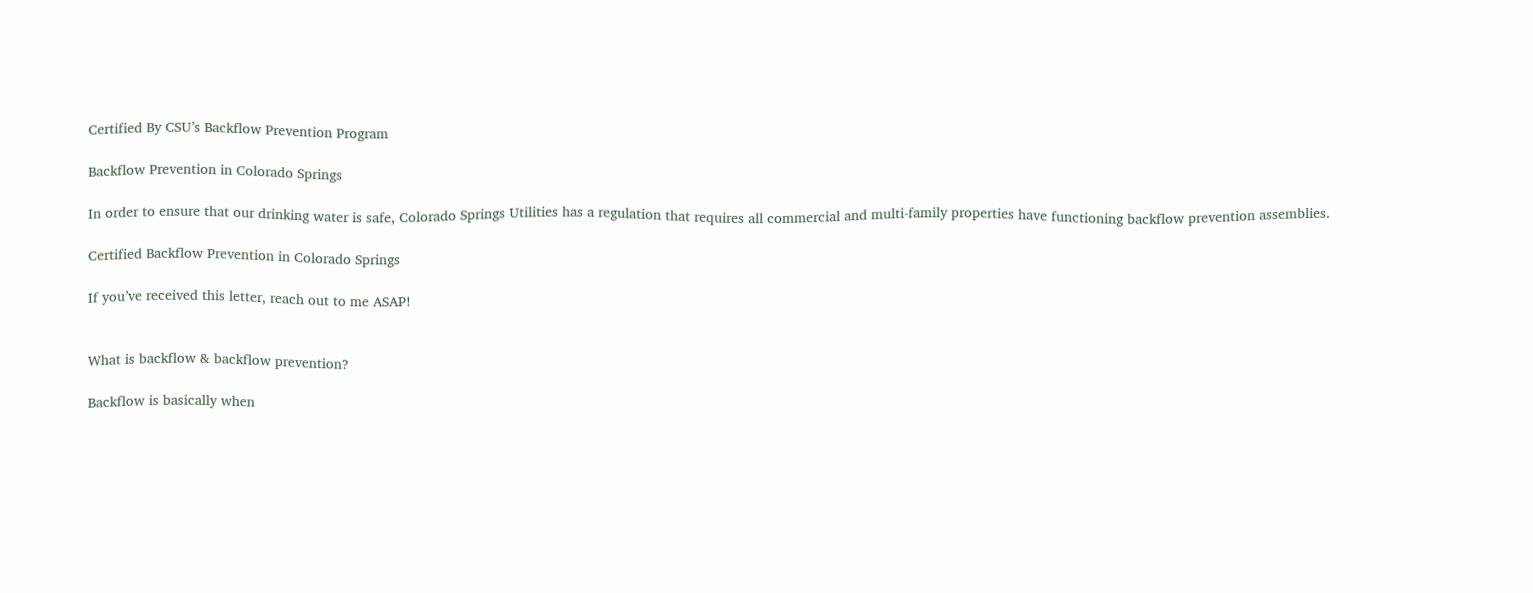Certified By CSU’s Backflow Prevention Program

Backflow Prevention in Colorado Springs

In order to ensure that our drinking water is safe, Colorado Springs Utilities has a regulation that requires all commercial and multi-family properties have functioning backflow prevention assemblies.

Certified Backflow Prevention in Colorado Springs

If you’ve received this letter, reach out to me ASAP!


What is backflow & backflow prevention?

Backflow is basically when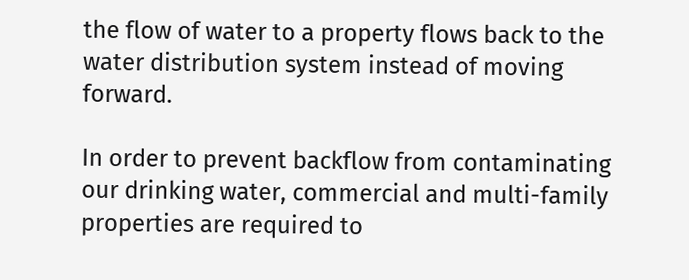the flow of water to a property flows back to the water distribution system instead of moving forward.

In order to prevent backflow from contaminating our drinking water, commercial and multi-family properties are required to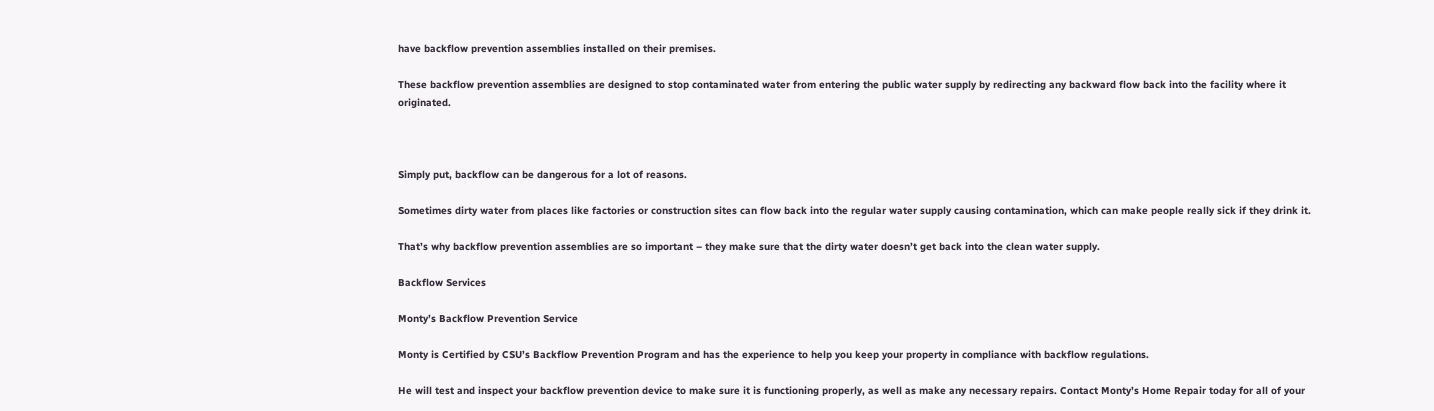have backflow prevention assemblies installed on their premises.

These backflow prevention assemblies are designed to stop contaminated water from entering the public water supply by redirecting any backward flow back into the facility where it originated.



Simply put, backflow can be dangerous for a lot of reasons.

Sometimes dirty water from places like factories or construction sites can flow back into the regular water supply causing contamination, which can make people really sick if they drink it.

That’s why backflow prevention assemblies are so important – they make sure that the dirty water doesn’t get back into the clean water supply.

Backflow Services

Monty’s Backflow Prevention Service

Monty is Certified by CSU’s Backflow Prevention Program and has the experience to help you keep your property in compliance with backflow regulations.

He will test and inspect your backflow prevention device to make sure it is functioning properly, as well as make any necessary repairs. Contact Monty’s Home Repair today for all of your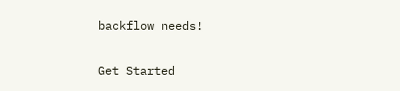backflow needs!

Get Started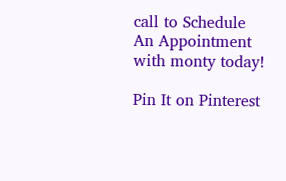call to Schedule An Appointment with monty today!

Pin It on Pinterest